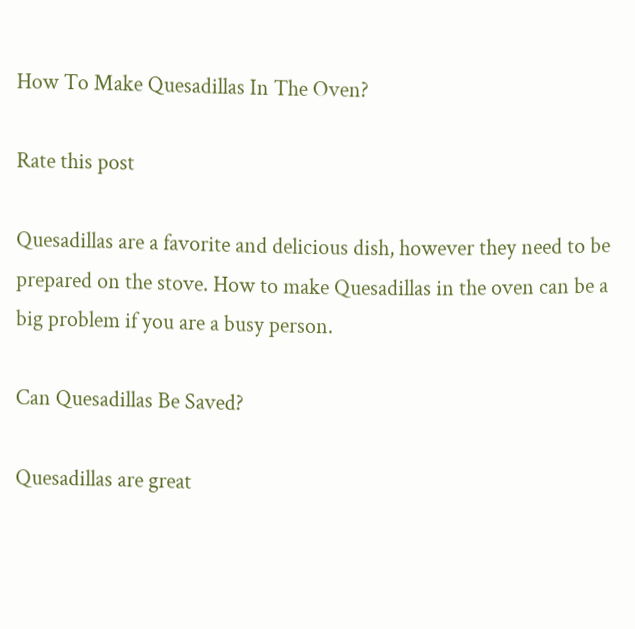How To Make Quesadillas In The Oven?

Rate this post

Quesadillas are a favorite and delicious dish, however they need to be prepared on the stove. How to make Quesadillas in the oven can be a big problem if you are a busy person.

Can Quesadillas Be Saved?

Quesadillas are great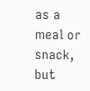as a meal or snack, but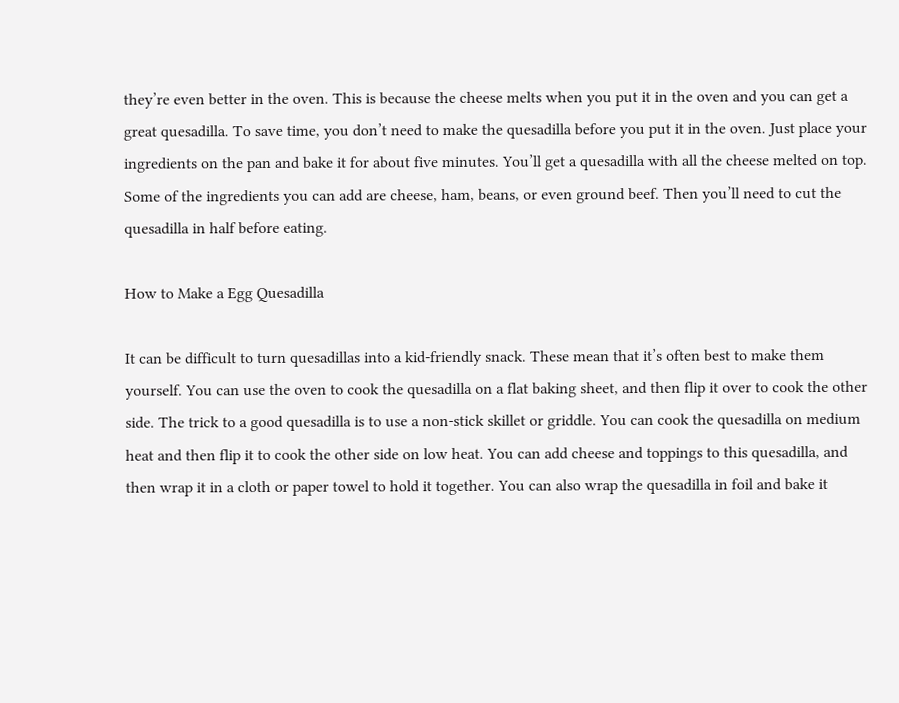they’re even better in the oven. This is because the cheese melts when you put it in the oven and you can get a great quesadilla. To save time, you don’t need to make the quesadilla before you put it in the oven. Just place your ingredients on the pan and bake it for about five minutes. You’ll get a quesadilla with all the cheese melted on top. Some of the ingredients you can add are cheese, ham, beans, or even ground beef. Then you’ll need to cut the quesadilla in half before eating.

How to Make a Egg Quesadilla

It can be difficult to turn quesadillas into a kid-friendly snack. These mean that it’s often best to make them yourself. You can use the oven to cook the quesadilla on a flat baking sheet, and then flip it over to cook the other side. The trick to a good quesadilla is to use a non-stick skillet or griddle. You can cook the quesadilla on medium heat and then flip it to cook the other side on low heat. You can add cheese and toppings to this quesadilla, and then wrap it in a cloth or paper towel to hold it together. You can also wrap the quesadilla in foil and bake it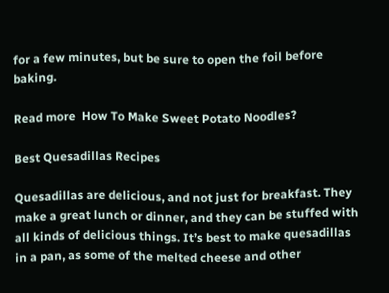for a few minutes, but be sure to open the foil before baking.

Read more  How To Make Sweet Potato Noodles?

Best Quesadillas Recipes

Quesadillas are delicious, and not just for breakfast. They make a great lunch or dinner, and they can be stuffed with all kinds of delicious things. It’s best to make quesadillas in a pan, as some of the melted cheese and other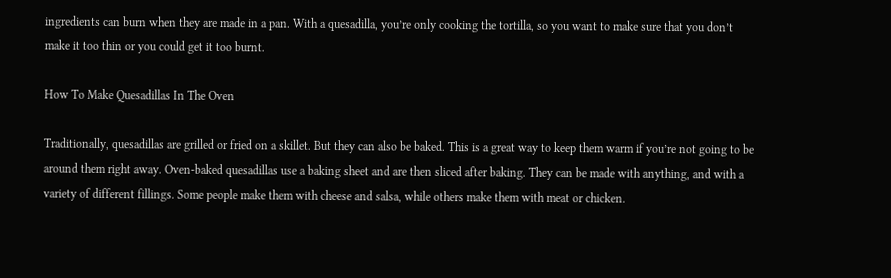ingredients can burn when they are made in a pan. With a quesadilla, you’re only cooking the tortilla, so you want to make sure that you don’t make it too thin or you could get it too burnt.

How To Make Quesadillas In The Oven

Traditionally, quesadillas are grilled or fried on a skillet. But they can also be baked. This is a great way to keep them warm if you’re not going to be around them right away. Oven-baked quesadillas use a baking sheet and are then sliced after baking. They can be made with anything, and with a variety of different fillings. Some people make them with cheese and salsa, while others make them with meat or chicken.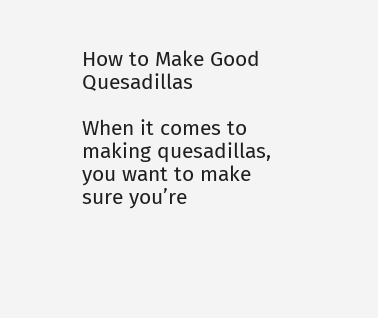How to Make Good Quesadillas

When it comes to making quesadillas, you want to make sure you’re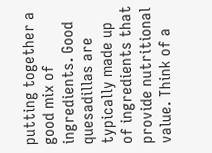putting together a good mix of ingredients. Good quesadillas are typically made up of ingredients that provide nutritional value. Think of a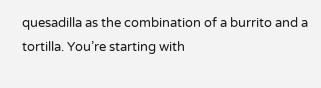quesadilla as the combination of a burrito and a tortilla. You’re starting with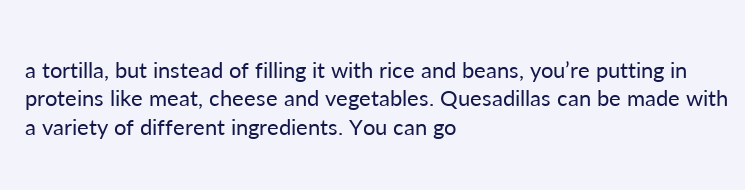a tortilla, but instead of filling it with rice and beans, you’re putting in proteins like meat, cheese and vegetables. Quesadillas can be made with a variety of different ingredients. You can go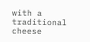with a traditional cheese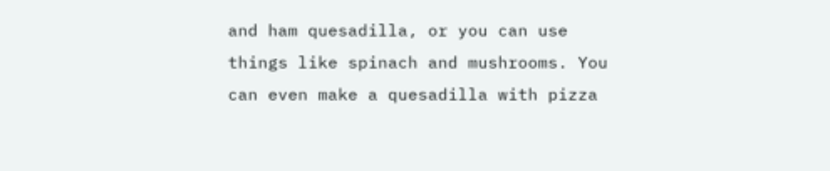and ham quesadilla, or you can use things like spinach and mushrooms. You can even make a quesadilla with pizza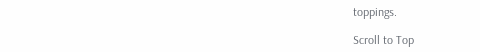toppings.

Scroll to Top